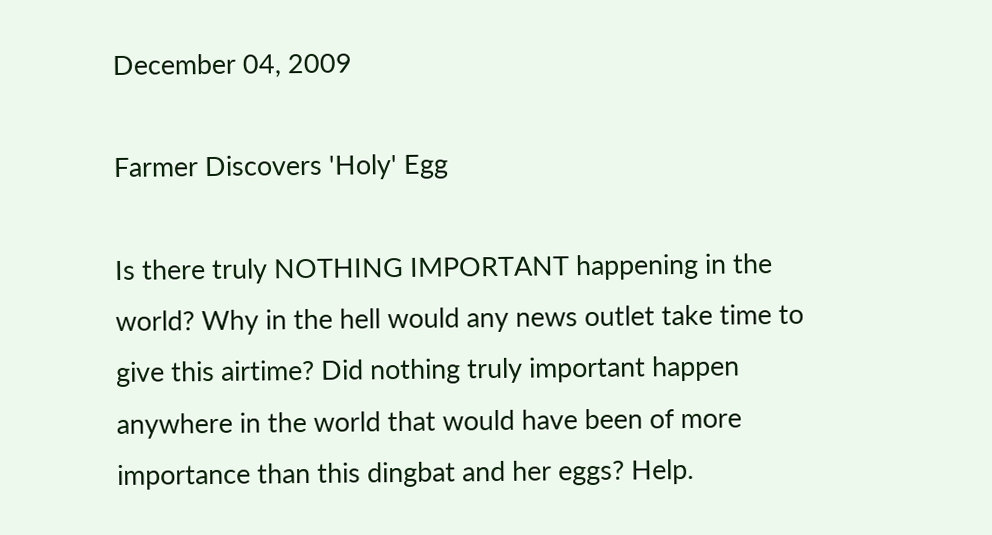December 04, 2009

Farmer Discovers 'Holy' Egg

Is there truly NOTHING IMPORTANT happening in the world? Why in the hell would any news outlet take time to give this airtime? Did nothing truly important happen anywhere in the world that would have been of more importance than this dingbat and her eggs? Help.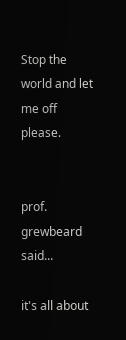Stop the world and let me off please.


prof. grewbeard said...

it's all about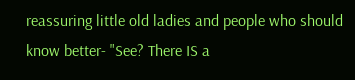reassuring little old ladies and people who should know better- "See? There IS a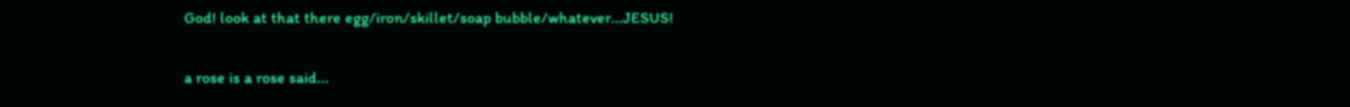God! look at that there egg/iron/skillet/soap bubble/whatever...JESUS!

a rose is a rose said...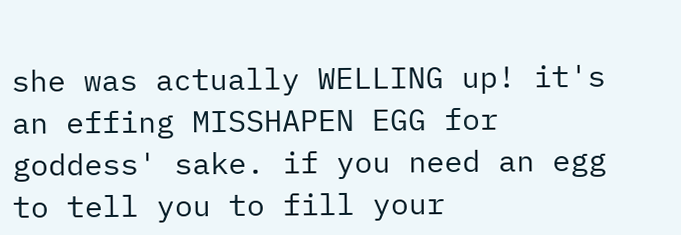she was actually WELLING up! it's an effing MISSHAPEN EGG for goddess' sake. if you need an egg to tell you to fill your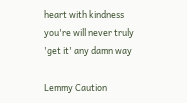heart with kindness you're will never truly 'get it' any damn way

Lemmy Caution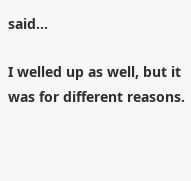said...

I welled up as well, but it was for different reasons.